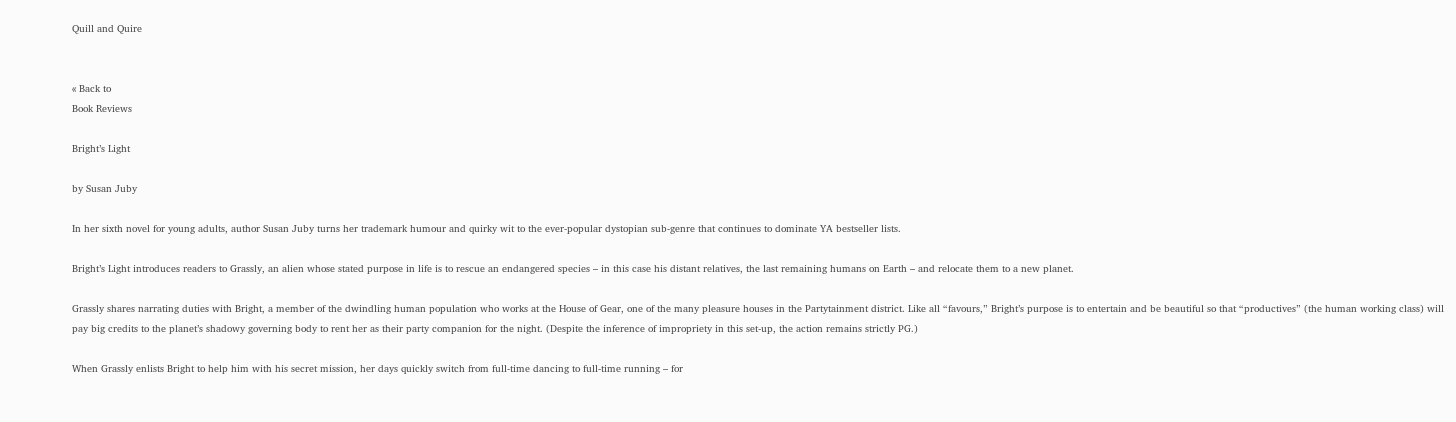Quill and Quire


« Back to
Book Reviews

Bright’s Light

by Susan Juby

In her sixth novel for young adults, author Susan Juby turns her trademark humour and quirky wit to the ever-popular dystopian sub-genre that continues to dominate YA bestseller lists.

Bright’s Light introduces readers to Grassly, an alien whose stated purpose in life is to rescue an endangered species – in this case his distant relatives, the last remaining humans on Earth – and relocate them to a new planet.

Grassly shares narrating duties with Bright, a member of the dwindling human population who works at the House of Gear, one of the many pleasure houses in the Partytainment district. Like all “favours,” Bright’s purpose is to entertain and be beautiful so that “productives” (the human working class) will pay big credits to the planet’s shadowy governing body to rent her as their party companion for the night. (Despite the inference of impropriety in this set-up, the action remains strictly PG.)

When Grassly enlists Bright to help him with his secret mission, her days quickly switch from full-time dancing to full-time running – for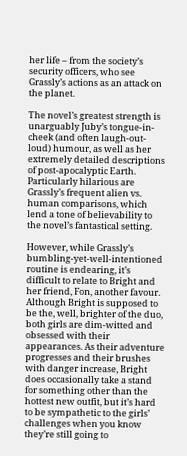her life – from the society’s security officers, who see Grassly’s actions as an attack on the planet.

The novel’s greatest strength is unarguably Juby’s tongue-in-cheek (and often laugh-out-loud) humour, as well as her extremely detailed descriptions of post-apocalyptic Earth. Particularly hilarious are Grassly’s frequent alien vs. human comparisons, which lend a tone of believability to the novel’s fantastical setting.

However, while Grassly’s bumbling-yet-well-intentioned routine is endearing, it’s difficult to relate to Bright and her friend, Fon, another favour. Although Bright is supposed to be the, well, brighter of the duo, both girls are dim-witted and obsessed with their appearances. As their adventure progresses and their brushes with danger increase, Bright does occasionally take a stand for something other than the hottest new outfit, but it’s hard to be sympathetic to the girls’ challenges when you know they’re still going to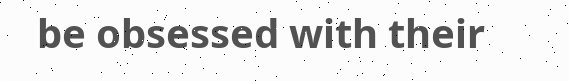be obsessed with their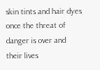skin tints and hair dyes once the threat of danger is over and their lives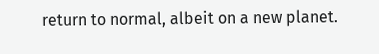return to normal, albeit on a new planet.